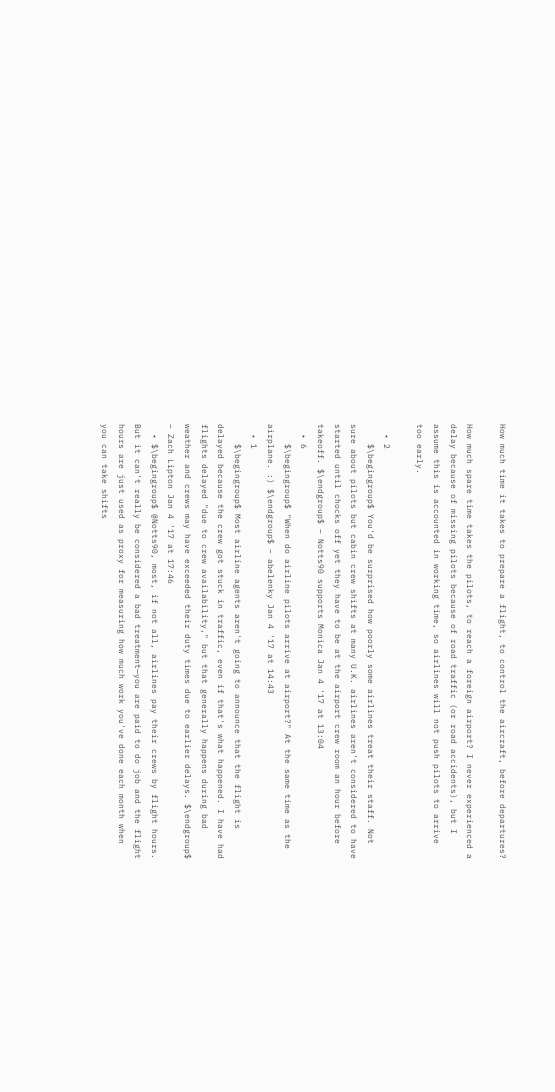How much time it takes to prepare a flight, to control the aircraft, before departures?

How much spare time takes the pilots, to reach a foreign airport? I never experienced a delay because of missing pilots because of road traffic (or road accidents), but I assume this is accounted in working time, so airlines will not push pilots to arrive too early.

  • 2
    $\begingroup$ You'd be surprised how poorly some airlines treat their staff. Not sure about pilots but cabin crew shifts at many U.K. airlines aren't considered to have started until chocks off yet they have to be at the airport crew room an hour before takeoff. $\endgroup$ – Notts90 supports Monica Jan 4 '17 at 13:04
  • 6
    $\begingroup$ "When do airline pilots arrive at airport?" At the same time as the airplane. :) $\endgroup$ – abelenky Jan 4 '17 at 14:43
  • 1
    $\begingroup$ Most airline agents aren't going to announce that the flight is delayed because the crew got stuck in traffic, even if that's what happened. I have had flights delayed "due to crew availability," but that generally happens during bad weather and crews may have exceeded their duty times due to earlier delays. $\endgroup$ – Zach Lipton Jan 4 '17 at 17:46
  • $\begingroup$ @Notts90, most, if not all, airlines pay their crews by flight hours. But it can't really be considered a bad treatment—you are paid to do job and the flight hours are just used as proxy for measuring how much work you've done each month when you can take shifts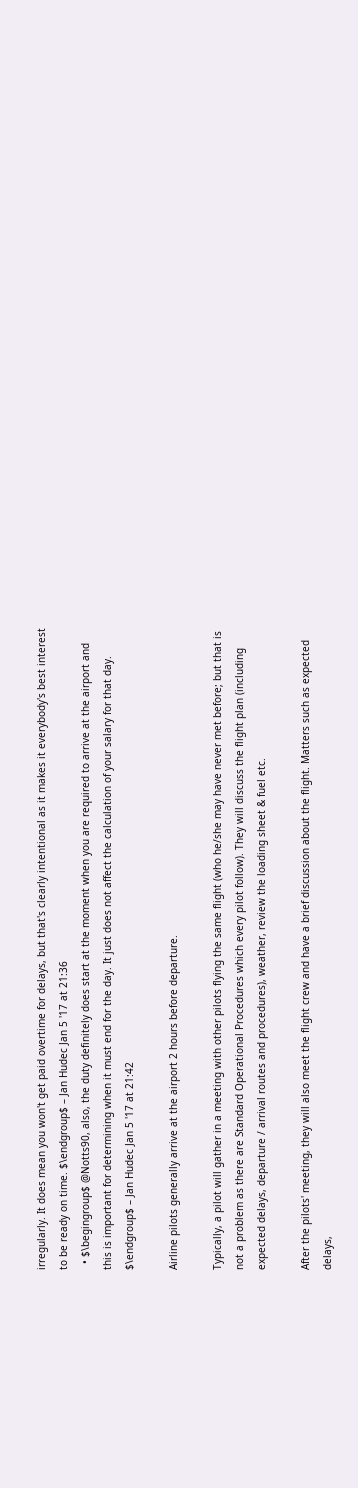irregularly. It does mean you won't get paid overtime for delays, but that's clearly intentional as it makes it everybody's best interest to be ready on time. $\endgroup$ – Jan Hudec Jan 5 '17 at 21:36
  • $\begingroup$ @Notts90, also, the duty definitely does start at the moment when you are required to arrive at the airport and this is important for determining when it must end for the day. It just does not affect the calculation of your salary for that day. $\endgroup$ – Jan Hudec Jan 5 '17 at 21:42

Airline pilots generally arrive at the airport 2 hours before departure.

Typically, a pilot will gather in a meeting with other pilots flying the same flight (who he/she may have never met before; but that is not a problem as there are Standard Operational Procedures which every pilot follow). They will discuss the flight plan (including expected delays, departure / arrival routes and procedures), weather, review the loading sheet & fuel etc.

After the pilots' meeting, they will also meet the flight crew and have a brief discussion about the flight. Matters such as expected delays,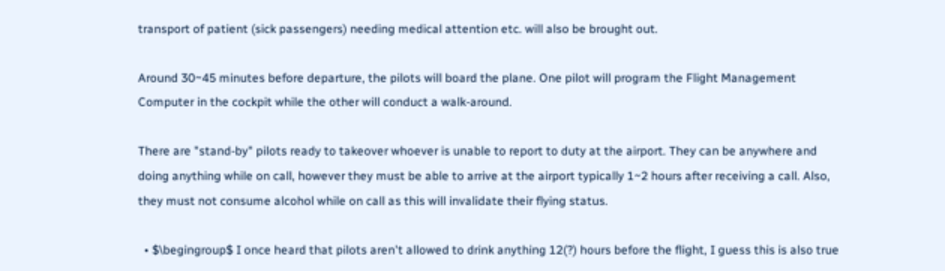transport of patient (sick passengers) needing medical attention etc. will also be brought out.

Around 30~45 minutes before departure, the pilots will board the plane. One pilot will program the Flight Management Computer in the cockpit while the other will conduct a walk-around.

There are "stand-by" pilots ready to takeover whoever is unable to report to duty at the airport. They can be anywhere and doing anything while on call, however they must be able to arrive at the airport typically 1~2 hours after receiving a call. Also, they must not consume alcohol while on call as this will invalidate their flying status.

  • $\begingroup$ I once heard that pilots aren't allowed to drink anything 12(?) hours before the flight, I guess this is also true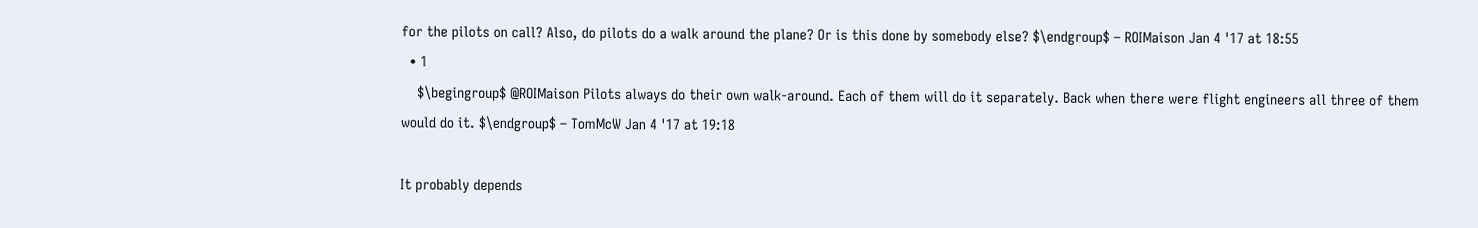for the pilots on call? Also, do pilots do a walk around the plane? Or is this done by somebody else? $\endgroup$ – ROIMaison Jan 4 '17 at 18:55
  • 1
    $\begingroup$ @ROIMaison Pilots always do their own walk-around. Each of them will do it separately. Back when there were flight engineers all three of them would do it. $\endgroup$ – TomMcW Jan 4 '17 at 19:18

It probably depends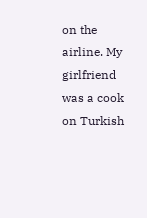on the airline. My girlfriend was a cook on Turkish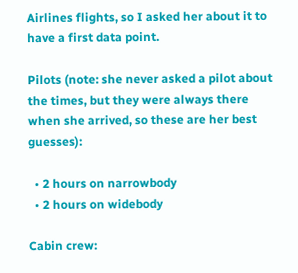Airlines flights, so I asked her about it to have a first data point.

Pilots (note: she never asked a pilot about the times, but they were always there when she arrived, so these are her best guesses):

  • 2 hours on narrowbody
  • 2 hours on widebody

Cabin crew: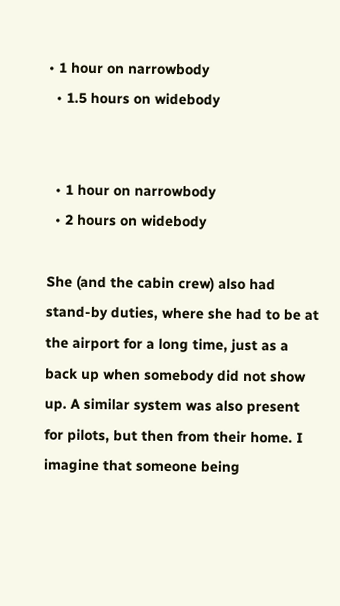• 1 hour on narrowbody
  • 1.5 hours on widebody


  • 1 hour on narrowbody
  • 2 hours on widebody

She (and the cabin crew) also had stand-by duties, where she had to be at the airport for a long time, just as a back up when somebody did not show up. A similar system was also present for pilots, but then from their home. I imagine that someone being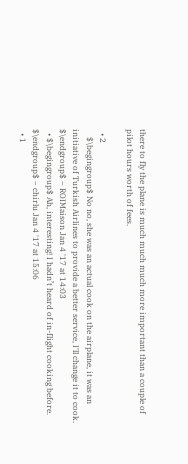there to fly the plane is much much much more important than a couple of pilot hours worth of fees.

  • 2
    $\begingroup$ No no, she was an actual cook on the airplane, it was an initiative of Turkish Airlines to provide a better service, I'll change it to cook. $\endgroup$ – ROIMaison Jan 4 '17 at 14:03
  • $\begingroup$ Ah, interesting! I hadn’t heard of in-flight cooking before. $\endgroup$ – chirlu Jan 4 '17 at 15:06
  • 1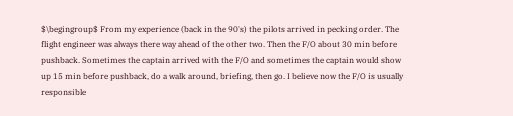$\begingroup$ From my experience (back in the 90's) the pilots arrived in pecking order. The flight engineer was always there way ahead of the other two. Then the F/O about 30 min before pushback. Sometimes the captain arrived with the F/O and sometimes the captain would show up 15 min before pushback, do a walk around, briefing, then go. I believe now the F/O is usually responsible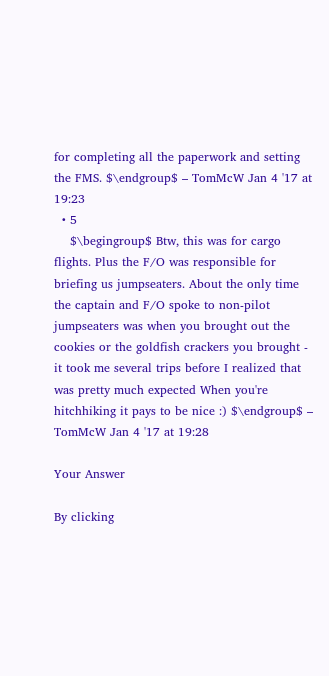for completing all the paperwork and setting the FMS. $\endgroup$ – TomMcW Jan 4 '17 at 19:23
  • 5
    $\begingroup$ Btw, this was for cargo flights. Plus the F/O was responsible for briefing us jumpseaters. About the only time the captain and F/O spoke to non-pilot jumpseaters was when you brought out the cookies or the goldfish crackers you brought - it took me several trips before I realized that was pretty much expected When you're hitchhiking it pays to be nice :) $\endgroup$ – TomMcW Jan 4 '17 at 19:28

Your Answer

By clicking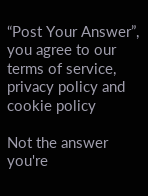“Post Your Answer”, you agree to our terms of service, privacy policy and cookie policy

Not the answer you're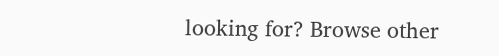looking for? Browse other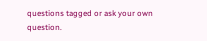questions tagged or ask your own question.